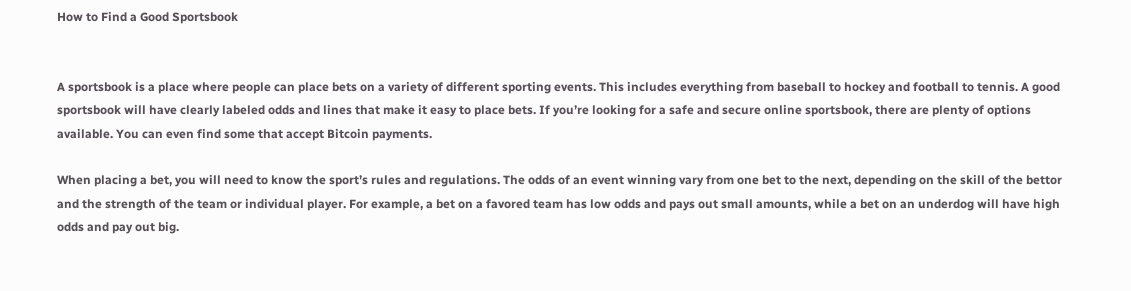How to Find a Good Sportsbook


A sportsbook is a place where people can place bets on a variety of different sporting events. This includes everything from baseball to hockey and football to tennis. A good sportsbook will have clearly labeled odds and lines that make it easy to place bets. If you’re looking for a safe and secure online sportsbook, there are plenty of options available. You can even find some that accept Bitcoin payments.

When placing a bet, you will need to know the sport’s rules and regulations. The odds of an event winning vary from one bet to the next, depending on the skill of the bettor and the strength of the team or individual player. For example, a bet on a favored team has low odds and pays out small amounts, while a bet on an underdog will have high odds and pay out big.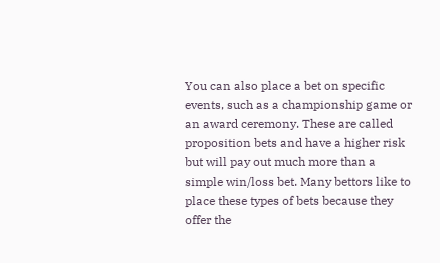You can also place a bet on specific events, such as a championship game or an award ceremony. These are called proposition bets and have a higher risk but will pay out much more than a simple win/loss bet. Many bettors like to place these types of bets because they offer the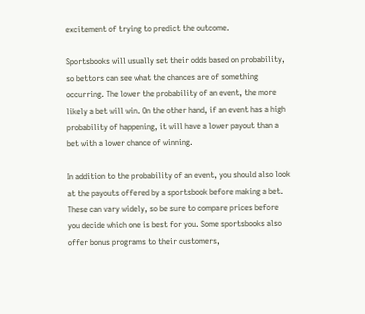excitement of trying to predict the outcome.

Sportsbooks will usually set their odds based on probability, so bettors can see what the chances are of something occurring. The lower the probability of an event, the more likely a bet will win. On the other hand, if an event has a high probability of happening, it will have a lower payout than a bet with a lower chance of winning.

In addition to the probability of an event, you should also look at the payouts offered by a sportsbook before making a bet. These can vary widely, so be sure to compare prices before you decide which one is best for you. Some sportsbooks also offer bonus programs to their customers,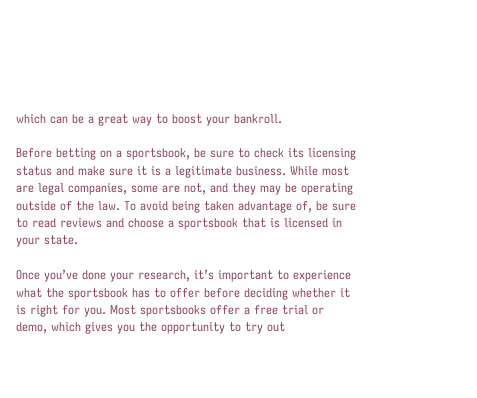which can be a great way to boost your bankroll.

Before betting on a sportsbook, be sure to check its licensing status and make sure it is a legitimate business. While most are legal companies, some are not, and they may be operating outside of the law. To avoid being taken advantage of, be sure to read reviews and choose a sportsbook that is licensed in your state.

Once you’ve done your research, it’s important to experience what the sportsbook has to offer before deciding whether it is right for you. Most sportsbooks offer a free trial or demo, which gives you the opportunity to try out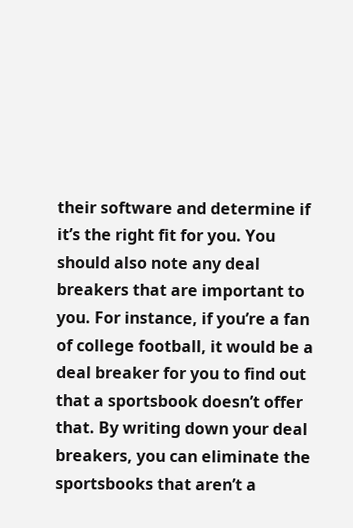their software and determine if it’s the right fit for you. You should also note any deal breakers that are important to you. For instance, if you’re a fan of college football, it would be a deal breaker for you to find out that a sportsbook doesn’t offer that. By writing down your deal breakers, you can eliminate the sportsbooks that aren’t a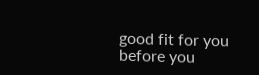good fit for you before you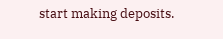start making deposits.